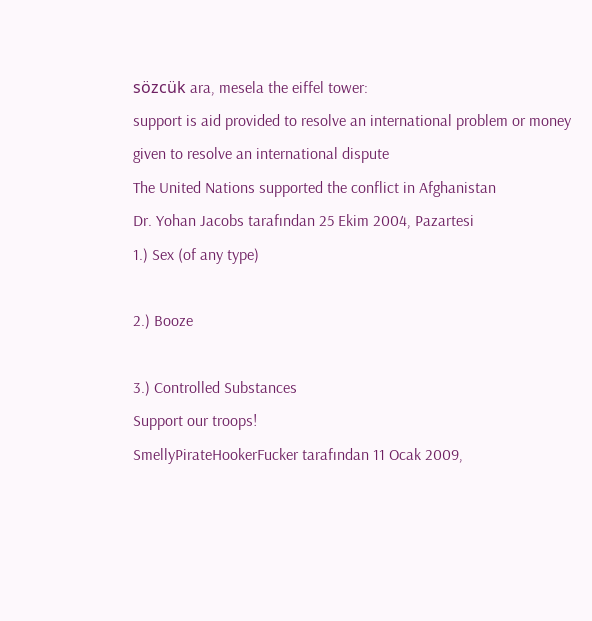sözcük ara, mesela the eiffel tower:
support is aid provided to resolve an international problem or money given to resolve an international dispute
The United Nations supported the conflict in Afghanistan
Dr. Yohan Jacobs tarafından 25 Ekim 2004, Pazartesi
1.) Sex (of any type)

2.) Booze

3.) Controlled Substances
Support our troops!
SmellyPirateHookerFucker tarafından 11 Ocak 2009,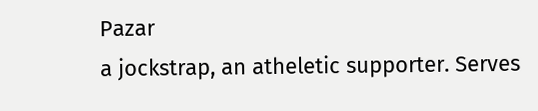Pazar
a jockstrap, an atheletic supporter. Serves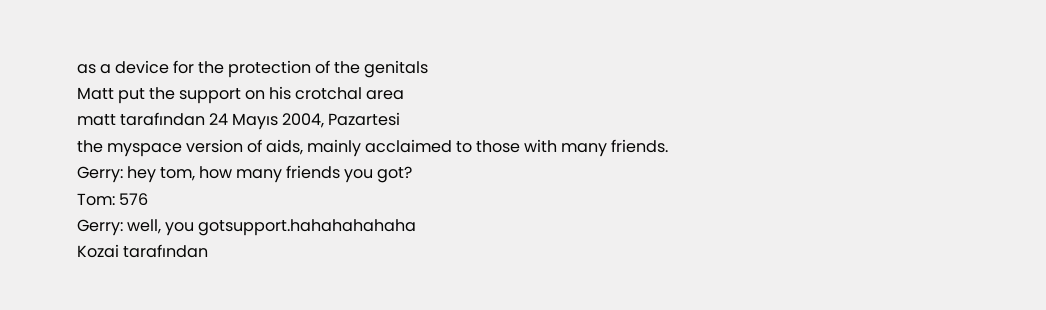as a device for the protection of the genitals
Matt put the support on his crotchal area
matt tarafından 24 Mayıs 2004, Pazartesi
the myspace version of aids, mainly acclaimed to those with many friends.
Gerry: hey tom, how many friends you got?
Tom: 576
Gerry: well, you gotsupport.hahahahahaha
Kozai tarafından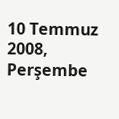10 Temmuz 2008, Perşembe